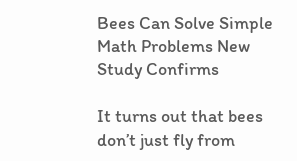Bees Can Solve Simple Math Problems New Study Confirms

It turns out that bees don’t just fly from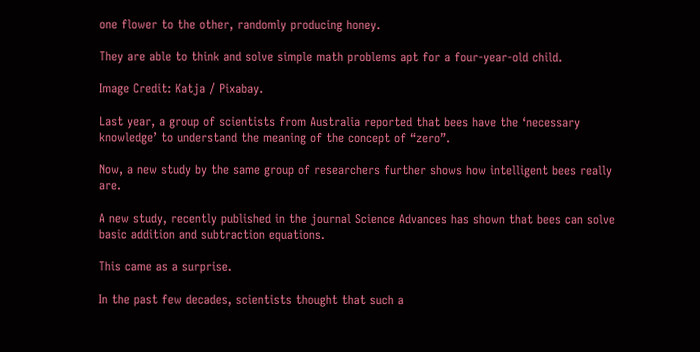one flower to the other, randomly producing honey.

They are able to think and solve simple math problems apt for a four-year-old child.

Image Credit: Katja / Pixabay.

Last year, a group of scientists from Australia reported that bees have the ‘necessary knowledge’ to understand the meaning of the concept of “zero”.

Now, a new study by the same group of researchers further shows how intelligent bees really are.

A new study, recently published in the journal Science Advances has shown that bees can solve basic addition and subtraction equations.

This came as a surprise.

In the past few decades, scientists thought that such a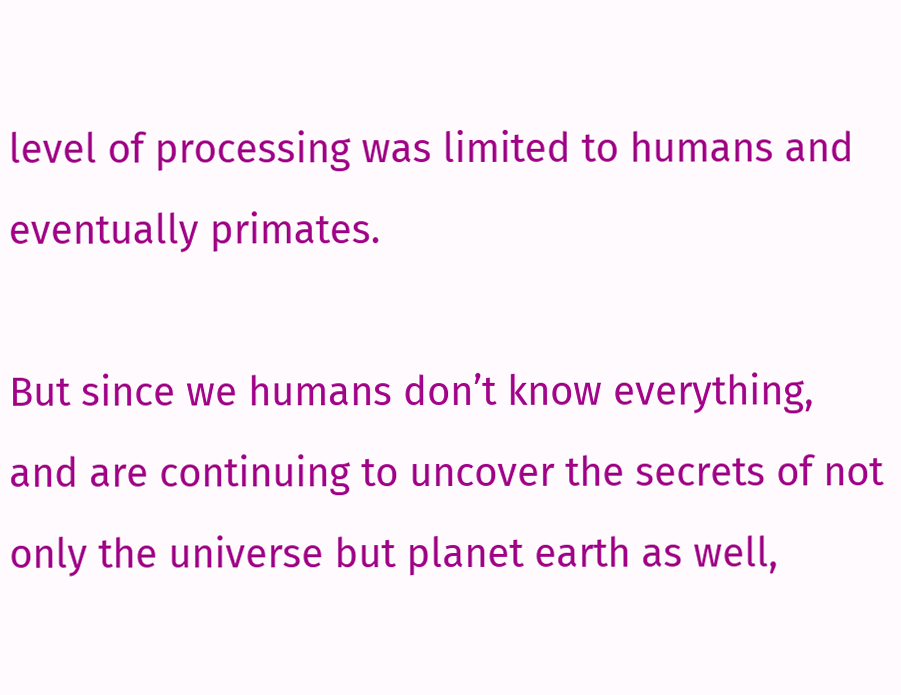level of processing was limited to humans and eventually primates.

But since we humans don’t know everything, and are continuing to uncover the secrets of not only the universe but planet earth as well,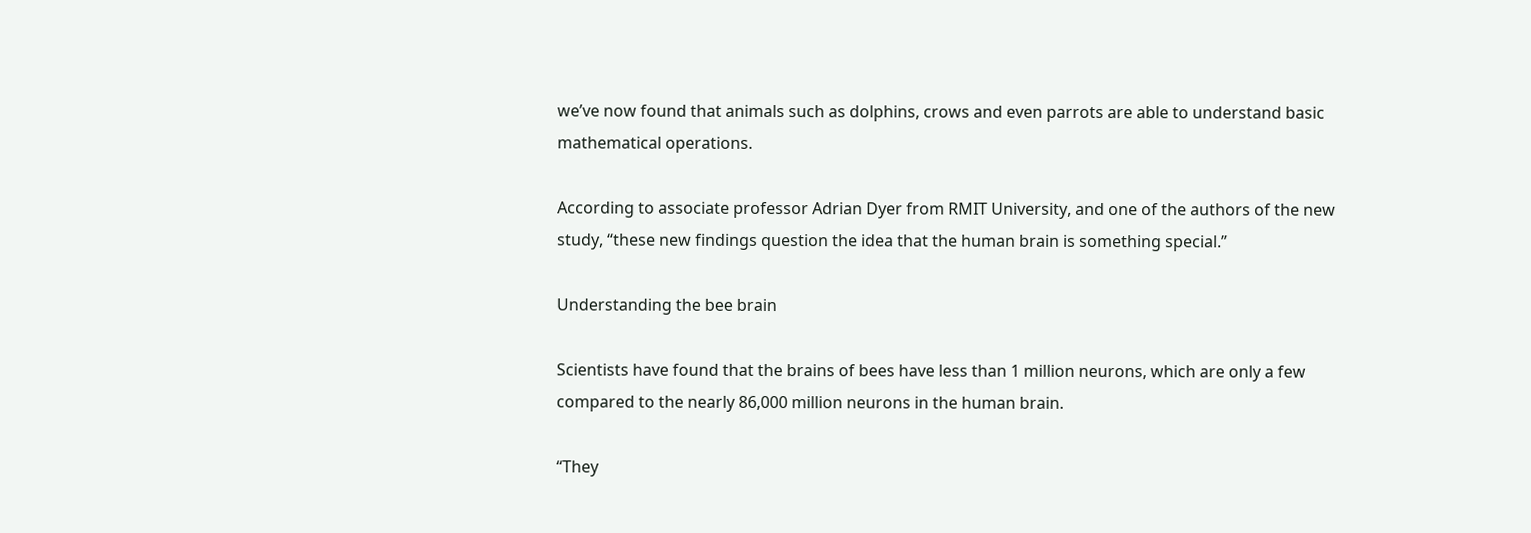we’ve now found that animals such as dolphins, crows and even parrots are able to understand basic mathematical operations.

According to associate professor Adrian Dyer from RMIT University, and one of the authors of the new study, “these new findings question the idea that the human brain is something special.”

Understanding the bee brain

Scientists have found that the brains of bees have less than 1 million neurons, which are only a few compared to the nearly 86,000 million neurons in the human brain.

“They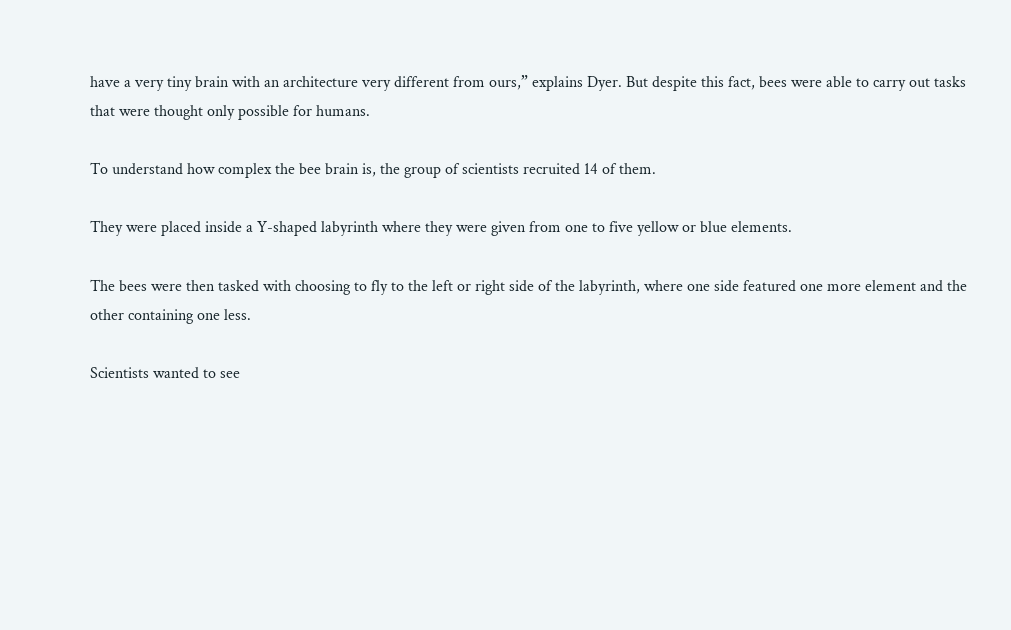have a very tiny brain with an architecture very different from ours,” explains Dyer. But despite this fact, bees were able to carry out tasks that were thought only possible for humans.

To understand how complex the bee brain is, the group of scientists recruited 14 of them.

They were placed inside a Y-shaped labyrinth where they were given from one to five yellow or blue elements.

The bees were then tasked with choosing to fly to the left or right side of the labyrinth, where one side featured one more element and the other containing one less.

Scientists wanted to see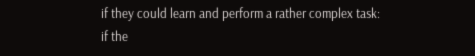if they could learn and perform a rather complex task: if the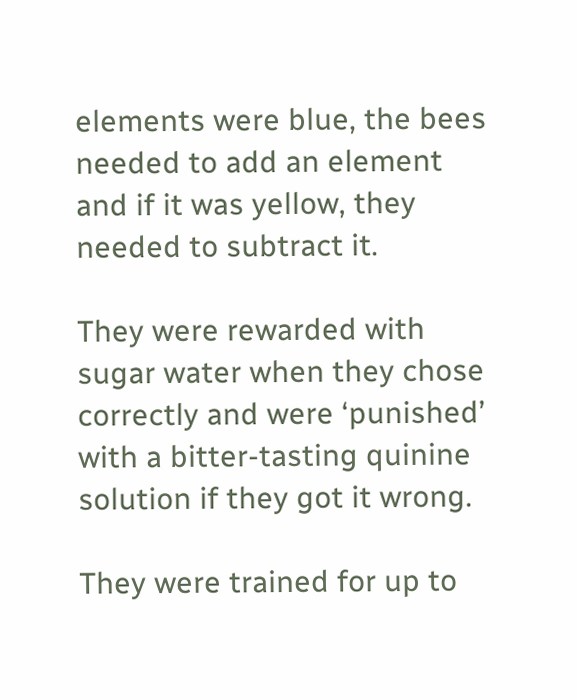elements were blue, the bees needed to add an element and if it was yellow, they needed to subtract it.

They were rewarded with sugar water when they chose correctly and were ‘punished’ with a bitter-tasting quinine solution if they got it wrong.

They were trained for up to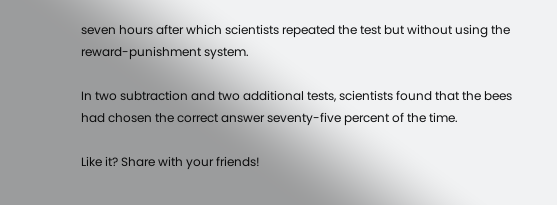seven hours after which scientists repeated the test but without using the reward-punishment system.

In two subtraction and two additional tests, scientists found that the bees had chosen the correct answer seventy-five percent of the time.

Like it? Share with your friends!